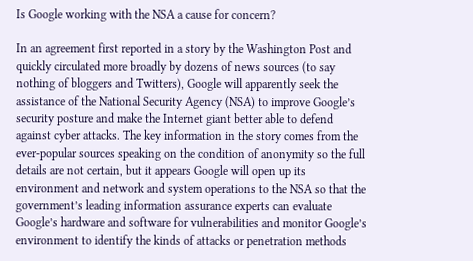Is Google working with the NSA a cause for concern?

In an agreement first reported in a story by the Washington Post and quickly circulated more broadly by dozens of news sources (to say nothing of bloggers and Twitters), Google will apparently seek the assistance of the National Security Agency (NSA) to improve Google’s security posture and make the Internet giant better able to defend against cyber attacks. The key information in the story comes from the ever-popular sources speaking on the condition of anonymity so the full details are not certain, but it appears Google will open up its environment and network and system operations to the NSA so that the government’s leading information assurance experts can evaluate Google’s hardware and software for vulnerabilities and monitor Google’s environment to identify the kinds of attacks or penetration methods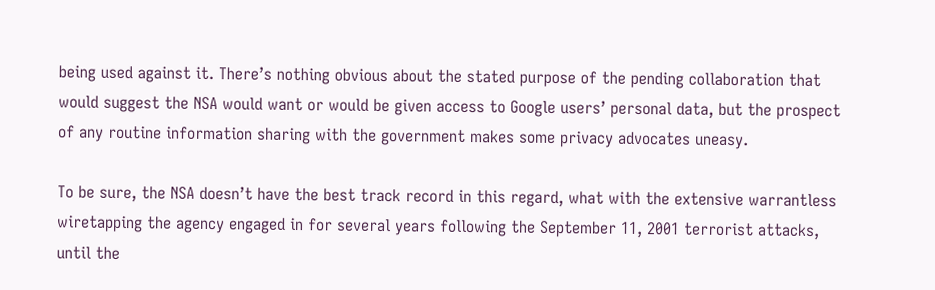being used against it. There’s nothing obvious about the stated purpose of the pending collaboration that would suggest the NSA would want or would be given access to Google users’ personal data, but the prospect of any routine information sharing with the government makes some privacy advocates uneasy.

To be sure, the NSA doesn’t have the best track record in this regard, what with the extensive warrantless wiretapping the agency engaged in for several years following the September 11, 2001 terrorist attacks, until the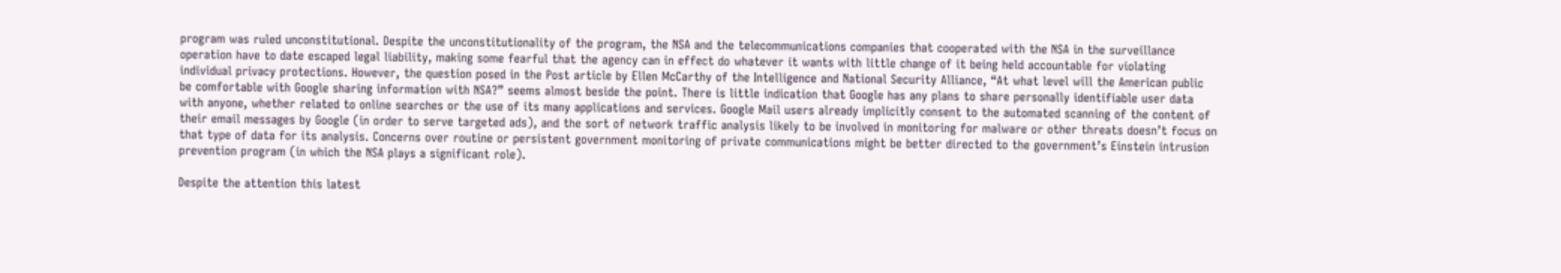program was ruled unconstitutional. Despite the unconstitutionality of the program, the NSA and the telecommunications companies that cooperated with the NSA in the surveillance operation have to date escaped legal liability, making some fearful that the agency can in effect do whatever it wants with little change of it being held accountable for violating individual privacy protections. However, the question posed in the Post article by Ellen McCarthy of the Intelligence and National Security Alliance, “At what level will the American public be comfortable with Google sharing information with NSA?” seems almost beside the point. There is little indication that Google has any plans to share personally identifiable user data with anyone, whether related to online searches or the use of its many applications and services. Google Mail users already implicitly consent to the automated scanning of the content of their email messages by Google (in order to serve targeted ads), and the sort of network traffic analysis likely to be involved in monitoring for malware or other threats doesn’t focus on that type of data for its analysis. Concerns over routine or persistent government monitoring of private communications might be better directed to the government’s Einstein intrusion prevention program (in which the NSA plays a significant role).

Despite the attention this latest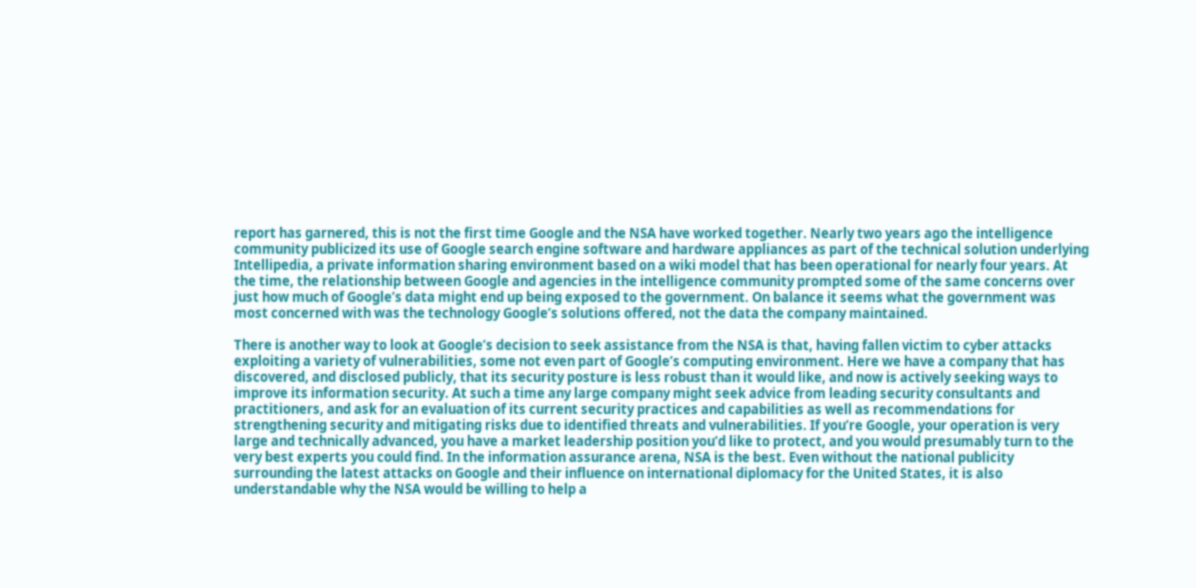report has garnered, this is not the first time Google and the NSA have worked together. Nearly two years ago the intelligence community publicized its use of Google search engine software and hardware appliances as part of the technical solution underlying Intellipedia, a private information sharing environment based on a wiki model that has been operational for nearly four years. At the time, the relationship between Google and agencies in the intelligence community prompted some of the same concerns over just how much of Google’s data might end up being exposed to the government. On balance it seems what the government was most concerned with was the technology Google’s solutions offered, not the data the company maintained.

There is another way to look at Google’s decision to seek assistance from the NSA is that, having fallen victim to cyber attacks exploiting a variety of vulnerabilities, some not even part of Google’s computing environment. Here we have a company that has discovered, and disclosed publicly, that its security posture is less robust than it would like, and now is actively seeking ways to improve its information security. At such a time any large company might seek advice from leading security consultants and practitioners, and ask for an evaluation of its current security practices and capabilities as well as recommendations for strengthening security and mitigating risks due to identified threats and vulnerabilities. If you’re Google, your operation is very large and technically advanced, you have a market leadership position you’d like to protect, and you would presumably turn to the very best experts you could find. In the information assurance arena, NSA is the best. Even without the national publicity surrounding the latest attacks on Google and their influence on international diplomacy for the United States, it is also understandable why the NSA would be willing to help a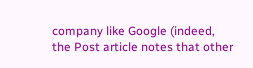company like Google (indeed, the Post article notes that other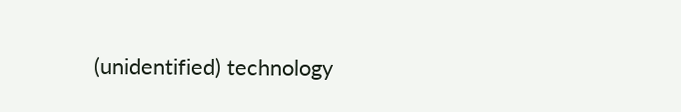(unidentified) technology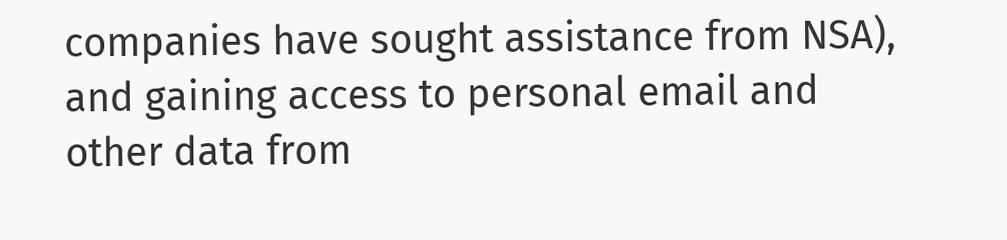companies have sought assistance from NSA), and gaining access to personal email and other data from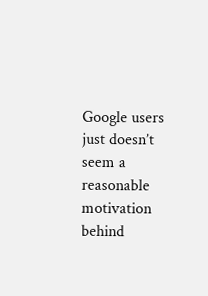Google users just doesn’t seem a reasonable motivation behind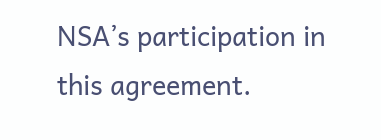NSA’s participation in this agreement.